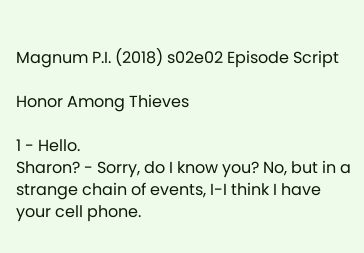Magnum P.I. (2018) s02e02 Episode Script

Honor Among Thieves

1 - Hello.
Sharon? - Sorry, do I know you? No, but in a strange chain of events, I-I think I have your cell phone.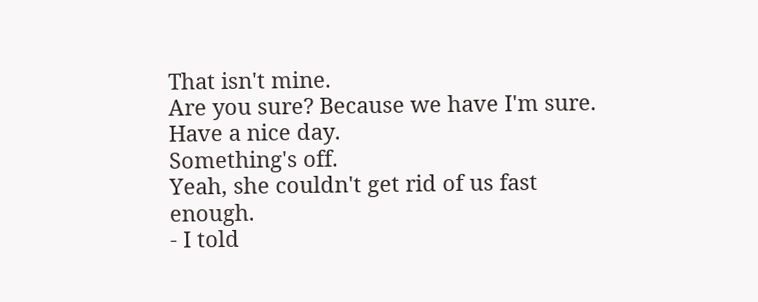That isn't mine.
Are you sure? Because we have I'm sure.
Have a nice day.
Something's off.
Yeah, she couldn't get rid of us fast enough.
- I told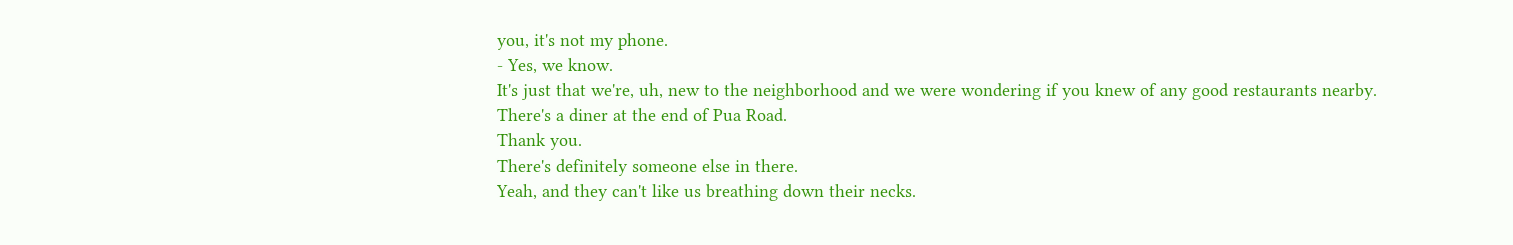you, it's not my phone.
- Yes, we know.
It's just that we're, uh, new to the neighborhood and we were wondering if you knew of any good restaurants nearby.
There's a diner at the end of Pua Road.
Thank you.
There's definitely someone else in there.
Yeah, and they can't like us breathing down their necks.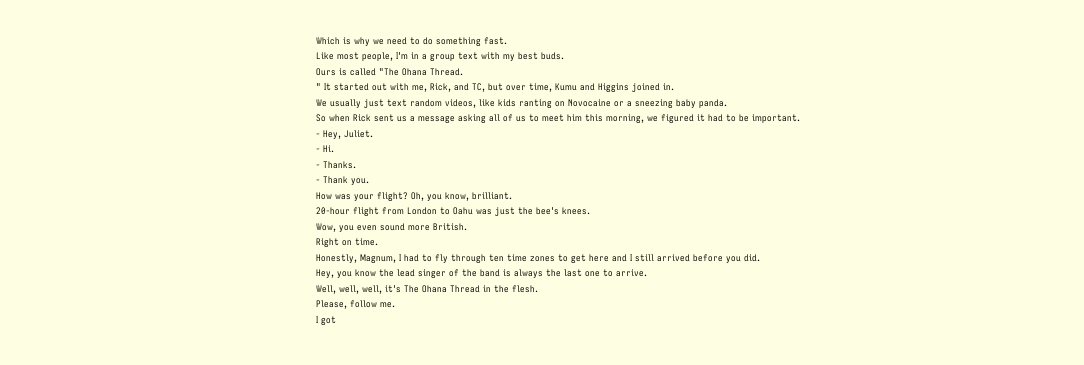Which is why we need to do something fast.
Like most people, I'm in a group text with my best buds.
Ours is called "The Ohana Thread.
" It started out with me, Rick, and TC, but over time, Kumu and Higgins joined in.
We usually just text random videos, like kids ranting on Novocaine or a sneezing baby panda.
So when Rick sent us a message asking all of us to meet him this morning, we figured it had to be important.
- Hey, Juliet.
- Hi.
- Thanks.
- Thank you.
How was your flight? Oh, you know, brilliant.
20-hour flight from London to Oahu was just the bee's knees.
Wow, you even sound more British.
Right on time.
Honestly, Magnum, I had to fly through ten time zones to get here and I still arrived before you did.
Hey, you know the lead singer of the band is always the last one to arrive.
Well, well, well, it's The Ohana Thread in the flesh.
Please, follow me.
I got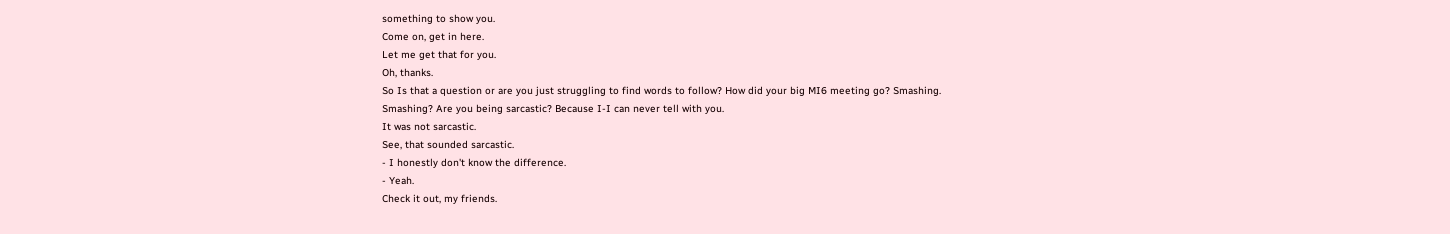something to show you.
Come on, get in here.
Let me get that for you.
Oh, thanks.
So Is that a question or are you just struggling to find words to follow? How did your big MI6 meeting go? Smashing.
Smashing? Are you being sarcastic? Because I-I can never tell with you.
It was not sarcastic.
See, that sounded sarcastic.
- I honestly don't know the difference.
- Yeah.
Check it out, my friends.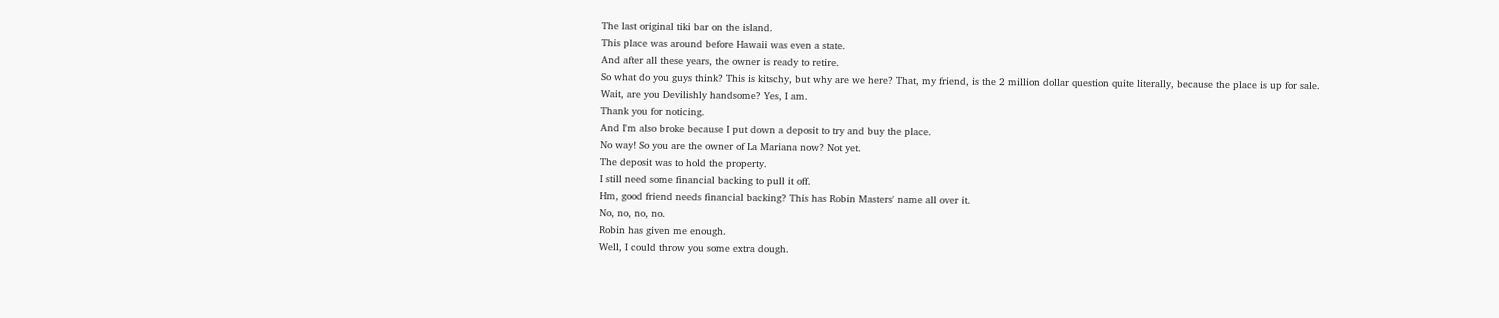The last original tiki bar on the island.
This place was around before Hawaii was even a state.
And after all these years, the owner is ready to retire.
So what do you guys think? This is kitschy, but why are we here? That, my friend, is the 2 million dollar question quite literally, because the place is up for sale.
Wait, are you Devilishly handsome? Yes, I am.
Thank you for noticing.
And I'm also broke because I put down a deposit to try and buy the place.
No way! So you are the owner of La Mariana now? Not yet.
The deposit was to hold the property.
I still need some financial backing to pull it off.
Hm, good friend needs financial backing? This has Robin Masters' name all over it.
No, no, no, no.
Robin has given me enough.
Well, I could throw you some extra dough.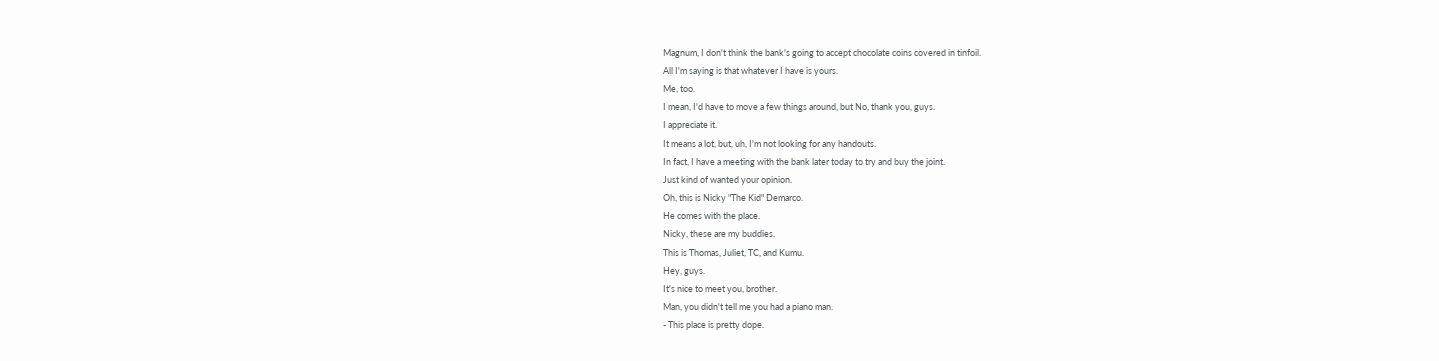Magnum, I don't think the bank's going to accept chocolate coins covered in tinfoil.
All I'm saying is that whatever I have is yours.
Me, too.
I mean, I'd have to move a few things around, but No, thank you, guys.
I appreciate it.
It means a lot, but, uh, I'm not looking for any handouts.
In fact, I have a meeting with the bank later today to try and buy the joint.
Just kind of wanted your opinion.
Oh, this is Nicky "The Kid" Demarco.
He comes with the place.
Nicky, these are my buddies.
This is Thomas, Juliet, TC, and Kumu.
Hey, guys.
It's nice to meet you, brother.
Man, you didn't tell me you had a piano man.
- This place is pretty dope.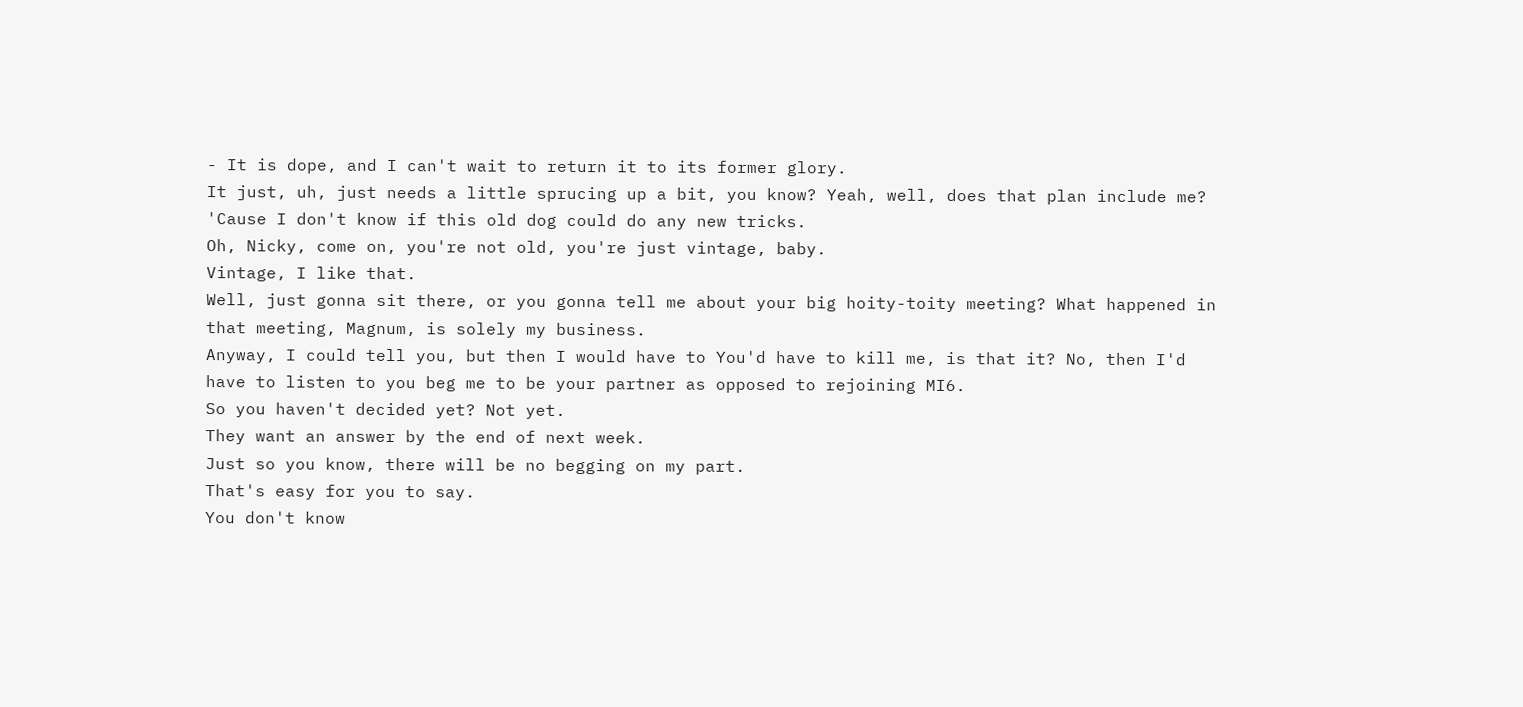- It is dope, and I can't wait to return it to its former glory.
It just, uh, just needs a little sprucing up a bit, you know? Yeah, well, does that plan include me? 'Cause I don't know if this old dog could do any new tricks.
Oh, Nicky, come on, you're not old, you're just vintage, baby.
Vintage, I like that.
Well, just gonna sit there, or you gonna tell me about your big hoity-toity meeting? What happened in that meeting, Magnum, is solely my business.
Anyway, I could tell you, but then I would have to You'd have to kill me, is that it? No, then I'd have to listen to you beg me to be your partner as opposed to rejoining MI6.
So you haven't decided yet? Not yet.
They want an answer by the end of next week.
Just so you know, there will be no begging on my part.
That's easy for you to say.
You don't know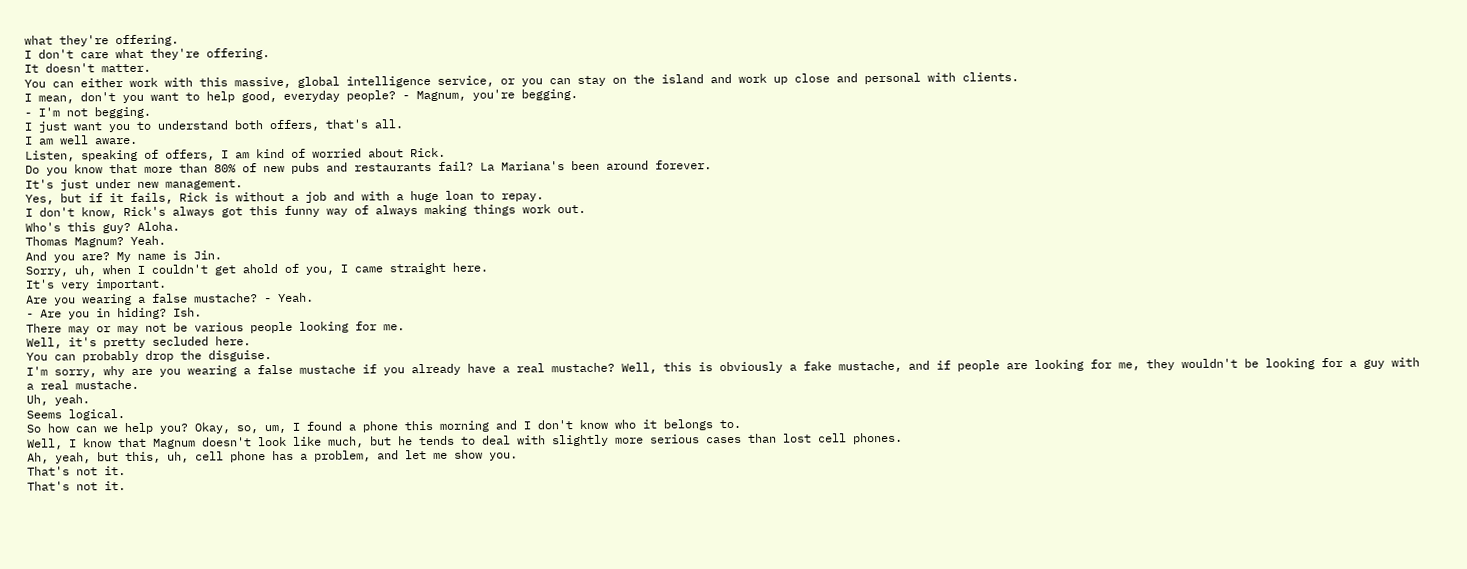what they're offering.
I don't care what they're offering.
It doesn't matter.
You can either work with this massive, global intelligence service, or you can stay on the island and work up close and personal with clients.
I mean, don't you want to help good, everyday people? - Magnum, you're begging.
- I'm not begging.
I just want you to understand both offers, that's all.
I am well aware.
Listen, speaking of offers, I am kind of worried about Rick.
Do you know that more than 80% of new pubs and restaurants fail? La Mariana's been around forever.
It's just under new management.
Yes, but if it fails, Rick is without a job and with a huge loan to repay.
I don't know, Rick's always got this funny way of always making things work out.
Who's this guy? Aloha.
Thomas Magnum? Yeah.
And you are? My name is Jin.
Sorry, uh, when I couldn't get ahold of you, I came straight here.
It's very important.
Are you wearing a false mustache? - Yeah.
- Are you in hiding? Ish.
There may or may not be various people looking for me.
Well, it's pretty secluded here.
You can probably drop the disguise.
I'm sorry, why are you wearing a false mustache if you already have a real mustache? Well, this is obviously a fake mustache, and if people are looking for me, they wouldn't be looking for a guy with a real mustache.
Uh, yeah.
Seems logical.
So how can we help you? Okay, so, um, I found a phone this morning and I don't know who it belongs to.
Well, I know that Magnum doesn't look like much, but he tends to deal with slightly more serious cases than lost cell phones.
Ah, yeah, but this, uh, cell phone has a problem, and let me show you.
That's not it.
That's not it.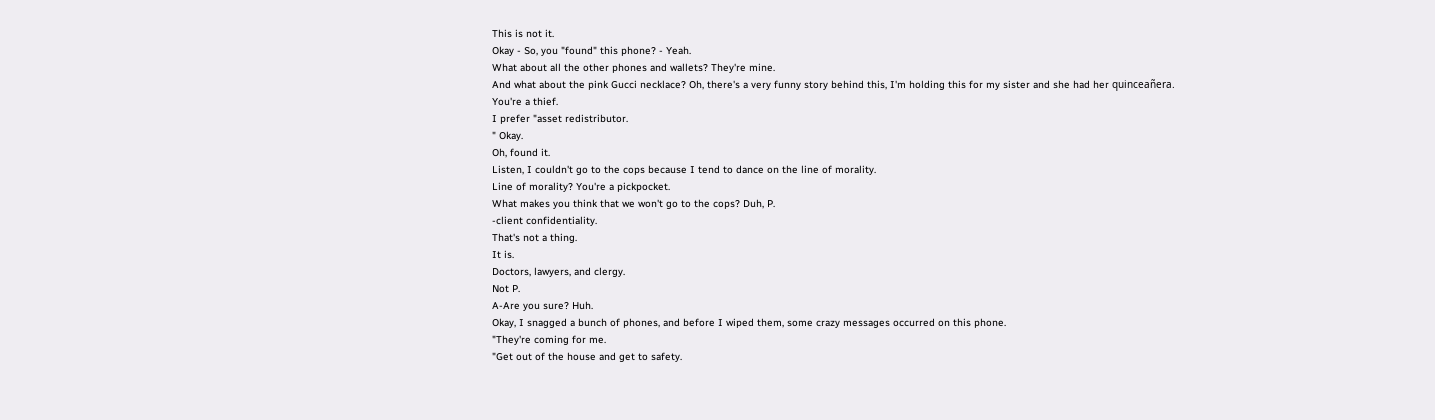This is not it.
Okay - So, you "found" this phone? - Yeah.
What about all the other phones and wallets? They're mine.
And what about the pink Gucci necklace? Oh, there's a very funny story behind this, I'm holding this for my sister and she had her quinceañera.
You're a thief.
I prefer "asset redistributor.
" Okay.
Oh, found it.
Listen, I couldn't go to the cops because I tend to dance on the line of morality.
Line of morality? You're a pickpocket.
What makes you think that we won't go to the cops? Duh, P.
-client confidentiality.
That's not a thing.
It is.
Doctors, lawyers, and clergy.
Not P.
A-Are you sure? Huh.
Okay, I snagged a bunch of phones, and before I wiped them, some crazy messages occurred on this phone.
"They're coming for me.
"Get out of the house and get to safety.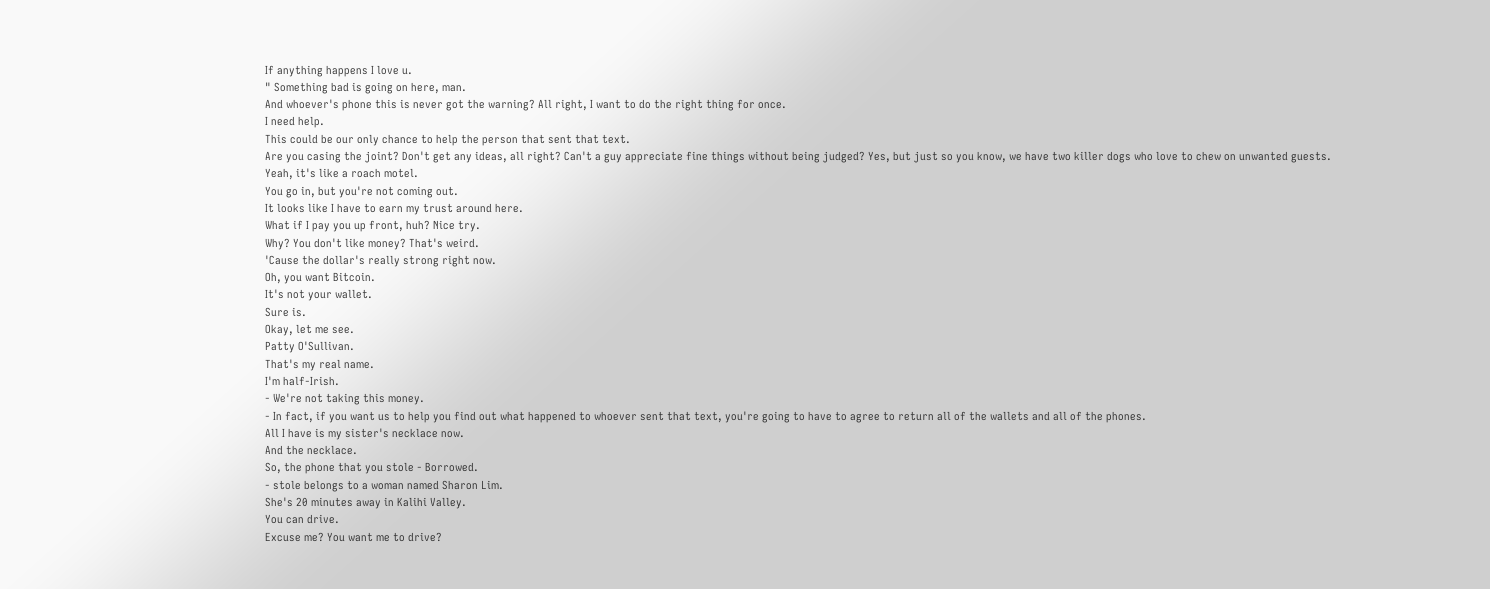If anything happens I love u.
" Something bad is going on here, man.
And whoever's phone this is never got the warning? All right, I want to do the right thing for once.
I need help.
This could be our only chance to help the person that sent that text.
Are you casing the joint? Don't get any ideas, all right? Can't a guy appreciate fine things without being judged? Yes, but just so you know, we have two killer dogs who love to chew on unwanted guests.
Yeah, it's like a roach motel.
You go in, but you're not coming out.
It looks like I have to earn my trust around here.
What if I pay you up front, huh? Nice try.
Why? You don't like money? That's weird.
'Cause the dollar's really strong right now.
Oh, you want Bitcoin.
It's not your wallet.
Sure is.
Okay, let me see.
Patty O'Sullivan.
That's my real name.
I'm half-Irish.
- We're not taking this money.
- In fact, if you want us to help you find out what happened to whoever sent that text, you're going to have to agree to return all of the wallets and all of the phones.
All I have is my sister's necklace now.
And the necklace.
So, the phone that you stole - Borrowed.
- stole belongs to a woman named Sharon Lim.
She's 20 minutes away in Kalihi Valley.
You can drive.
Excuse me? You want me to drive?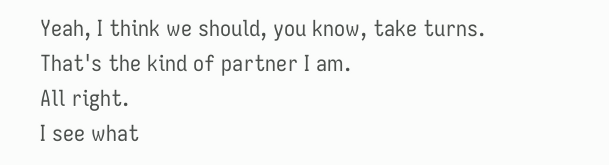Yeah, I think we should, you know, take turns.
That's the kind of partner I am.
All right.
I see what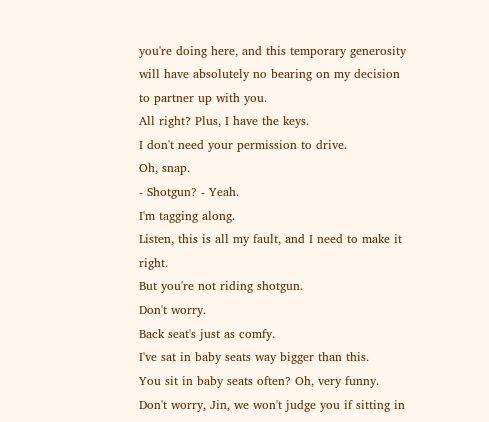you're doing here, and this temporary generosity will have absolutely no bearing on my decision to partner up with you.
All right? Plus, I have the keys.
I don't need your permission to drive.
Oh, snap.
- Shotgun? - Yeah.
I'm tagging along.
Listen, this is all my fault, and I need to make it right.
But you're not riding shotgun.
Don't worry.
Back seat's just as comfy.
I've sat in baby seats way bigger than this.
You sit in baby seats often? Oh, very funny.
Don't worry, Jin, we won't judge you if sitting in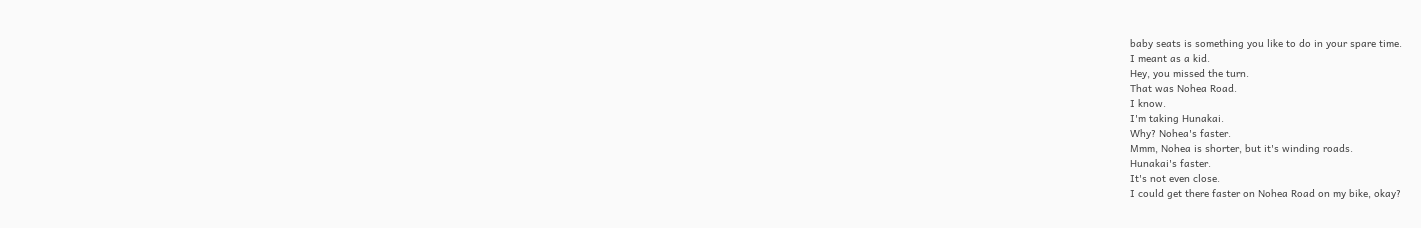baby seats is something you like to do in your spare time.
I meant as a kid.
Hey, you missed the turn.
That was Nohea Road.
I know.
I'm taking Hunakai.
Why? Nohea's faster.
Mmm, Nohea is shorter, but it's winding roads.
Hunakai's faster.
It's not even close.
I could get there faster on Nohea Road on my bike, okay?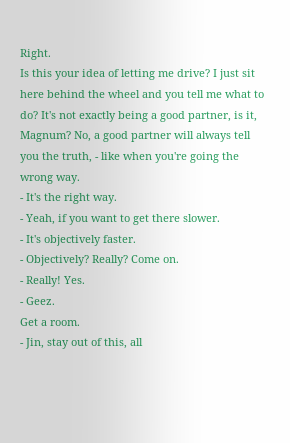Right.
Is this your idea of letting me drive? I just sit here behind the wheel and you tell me what to do? It's not exactly being a good partner, is it, Magnum? No, a good partner will always tell you the truth, - like when you're going the wrong way.
- It's the right way.
- Yeah, if you want to get there slower.
- It's objectively faster.
- Objectively? Really? Come on.
- Really! Yes.
- Geez.
Get a room.
- Jin, stay out of this, all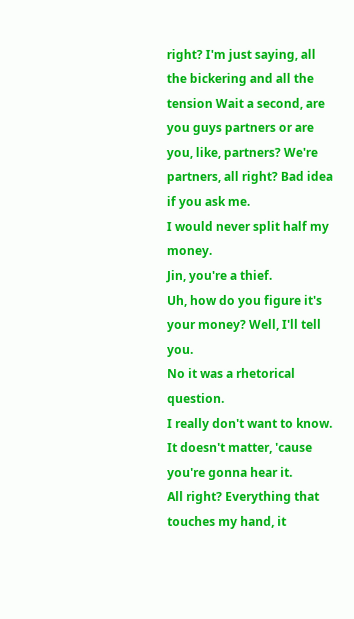right? I'm just saying, all the bickering and all the tension Wait a second, are you guys partners or are you, like, partners? We're partners, all right? Bad idea if you ask me.
I would never split half my money.
Jin, you're a thief.
Uh, how do you figure it's your money? Well, I'll tell you.
No it was a rhetorical question.
I really don't want to know.
It doesn't matter, 'cause you're gonna hear it.
All right? Everything that touches my hand, it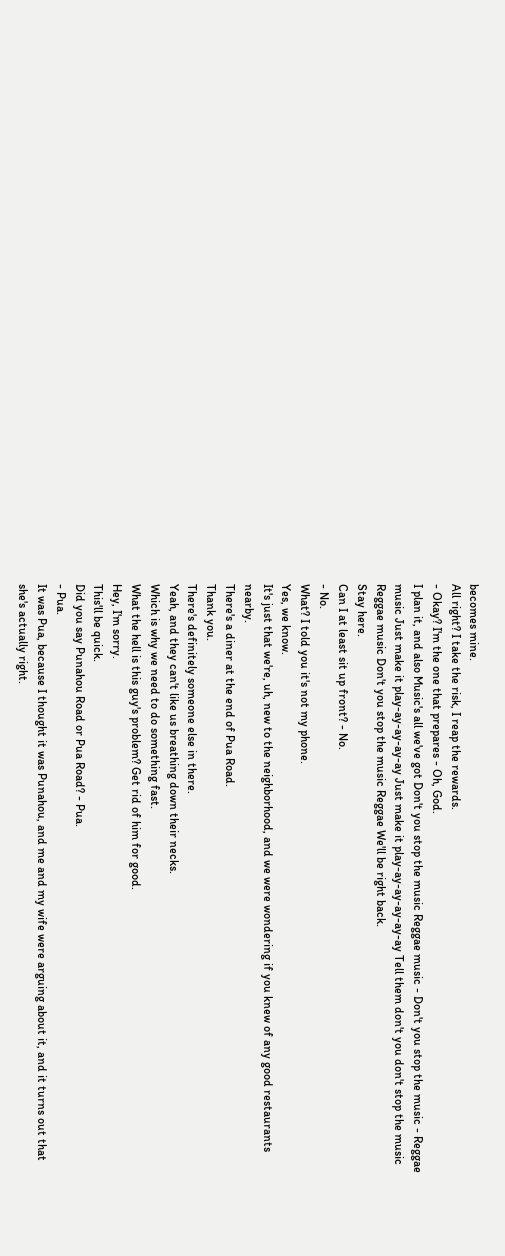becomes mine.
All right? I take the risk, I reap the rewards.
- Okay? I'm the one that prepares - Oh, God.
I plan it, and also Music's all we've got Don't you stop the music Reggae music - Don't you stop the music - Reggae music Just make it play-ay-ay-ay-ay Just make it play-ay-ay-ay-ay-ay Tell them don't you don't stop the music Reggae music Don't you stop the music Reggae We'll be right back.
Stay here.
Can I at least sit up front? - No.
- No.
What? I told you it's not my phone.
Yes, we know.
It's just that we're, uh, new to the neighborhood, and we were wondering if you knew of any good restaurants nearby.
There's a diner at the end of Pua Road.
Thank you.
There's definitely someone else in there.
Yeah, and they can't like us breathing down their necks.
Which is why we need to do something fast.
What the hell is this guy's problem? Get rid of him for good.
Hey, I'm sorry.
This'll be quick.
Did you say Punahou Road or Pua Road? - Pua.
- Pua.
It was Pua, because I thought it was Punahou, and me and my wife were arguing about it, and it turns out that she's actually right.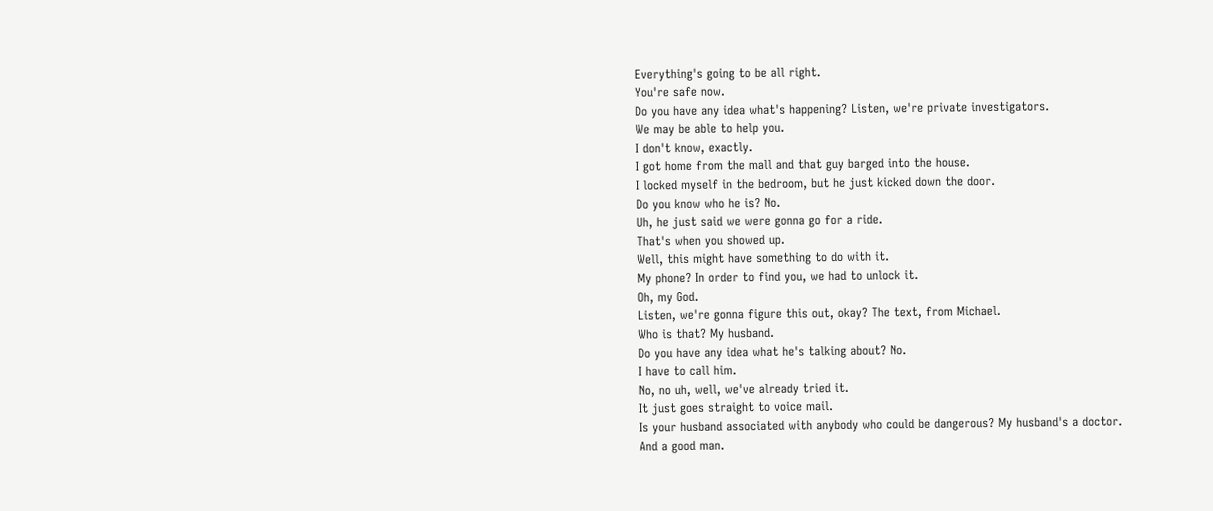Everything's going to be all right.
You're safe now.
Do you have any idea what's happening? Listen, we're private investigators.
We may be able to help you.
I don't know, exactly.
I got home from the mall and that guy barged into the house.
I locked myself in the bedroom, but he just kicked down the door.
Do you know who he is? No.
Uh, he just said we were gonna go for a ride.
That's when you showed up.
Well, this might have something to do with it.
My phone? In order to find you, we had to unlock it.
Oh, my God.
Listen, we're gonna figure this out, okay? The text, from Michael.
Who is that? My husband.
Do you have any idea what he's talking about? No.
I have to call him.
No, no uh, well, we've already tried it.
It just goes straight to voice mail.
Is your husband associated with anybody who could be dangerous? My husband's a doctor.
And a good man.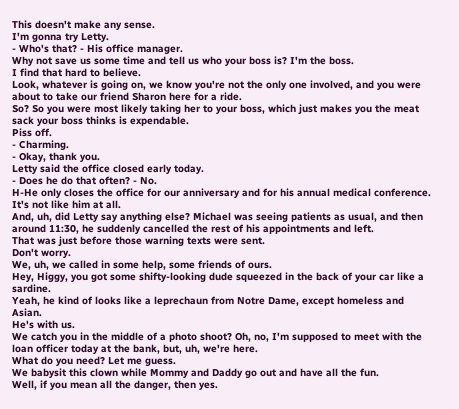This doesn't make any sense.
I'm gonna try Letty.
- Who's that? - His office manager.
Why not save us some time and tell us who your boss is? I'm the boss.
I find that hard to believe.
Look, whatever is going on, we know you're not the only one involved, and you were about to take our friend Sharon here for a ride.
So? So you were most likely taking her to your boss, which just makes you the meat sack your boss thinks is expendable.
Piss off.
- Charming.
- Okay, thank you.
Letty said the office closed early today.
- Does he do that often? - No.
H-He only closes the office for our anniversary and for his annual medical conference.
It's not like him at all.
And, uh, did Letty say anything else? Michael was seeing patients as usual, and then around 11:30, he suddenly cancelled the rest of his appointments and left.
That was just before those warning texts were sent.
Don't worry.
We, uh, we called in some help, some friends of ours.
Hey, Higgy, you got some shifty-looking dude squeezed in the back of your car like a sardine.
Yeah, he kind of looks like a leprechaun from Notre Dame, except homeless and Asian.
He's with us.
We catch you in the middle of a photo shoot? Oh, no, I'm supposed to meet with the loan officer today at the bank, but, uh, we're here.
What do you need? Let me guess.
We babysit this clown while Mommy and Daddy go out and have all the fun.
Well, if you mean all the danger, then yes.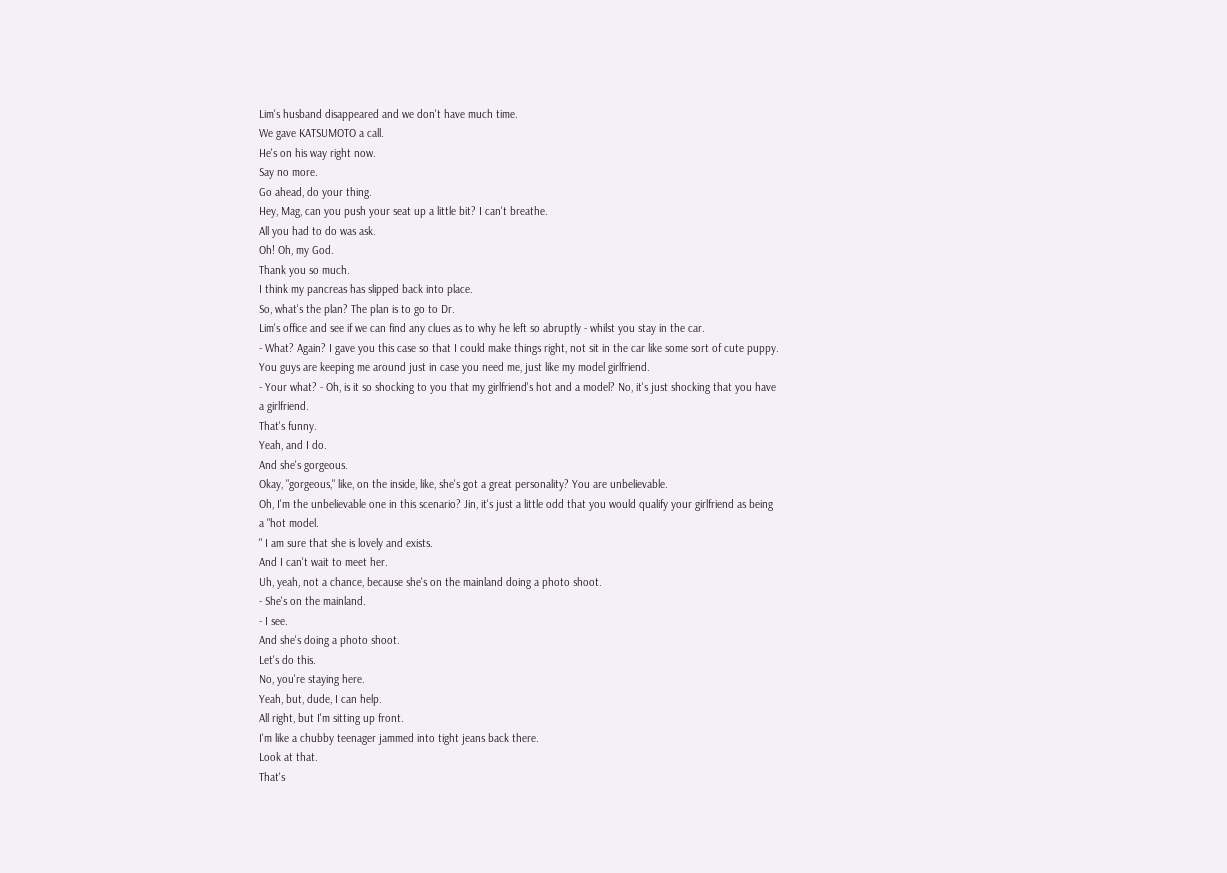Lim's husband disappeared and we don't have much time.
We gave KATSUMOTO a call.
He's on his way right now.
Say no more.
Go ahead, do your thing.
Hey, Mag, can you push your seat up a little bit? I can't breathe.
All you had to do was ask.
Oh! Oh, my God.
Thank you so much.
I think my pancreas has slipped back into place.
So, what's the plan? The plan is to go to Dr.
Lim's office and see if we can find any clues as to why he left so abruptly - whilst you stay in the car.
- What? Again? I gave you this case so that I could make things right, not sit in the car like some sort of cute puppy.
You guys are keeping me around just in case you need me, just like my model girlfriend.
- Your what? - Oh, is it so shocking to you that my girlfriend's hot and a model? No, it's just shocking that you have a girlfriend.
That's funny.
Yeah, and I do.
And she's gorgeous.
Okay, "gorgeous," like, on the inside, like, she's got a great personality? You are unbelievable.
Oh, I'm the unbelievable one in this scenario? Jin, it's just a little odd that you would qualify your girlfriend as being a "hot model.
" I am sure that she is lovely and exists.
And I can't wait to meet her.
Uh, yeah, not a chance, because she's on the mainland doing a photo shoot.
- She's on the mainland.
- I see.
And she's doing a photo shoot.
Let's do this.
No, you're staying here.
Yeah, but, dude, I can help.
All right, but I'm sitting up front.
I'm like a chubby teenager jammed into tight jeans back there.
Look at that.
That's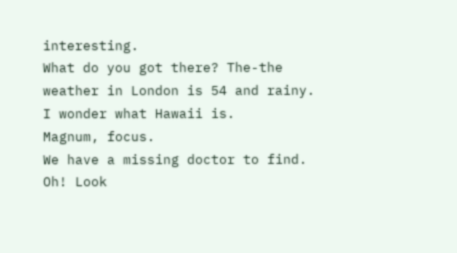interesting.
What do you got there? The-the weather in London is 54 and rainy.
I wonder what Hawaii is.
Magnum, focus.
We have a missing doctor to find.
Oh! Look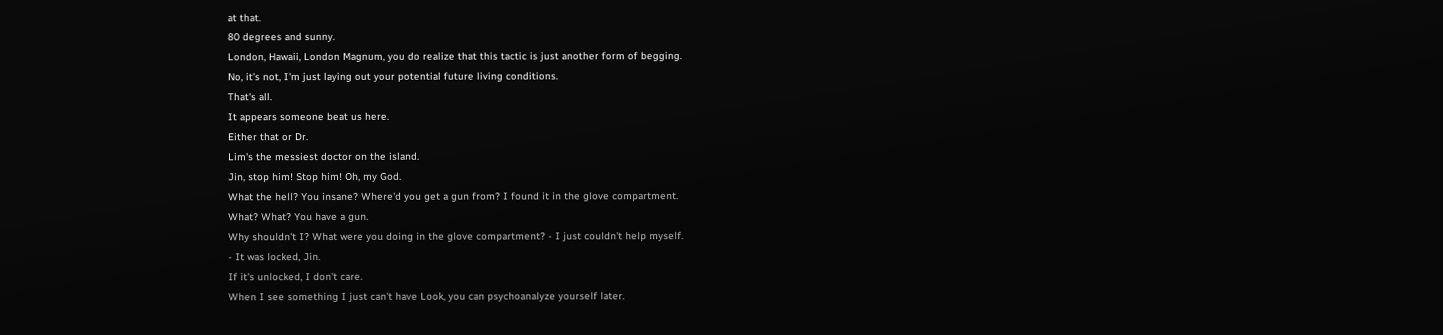at that.
80 degrees and sunny.
London, Hawaii, London Magnum, you do realize that this tactic is just another form of begging.
No, it's not, I'm just laying out your potential future living conditions.
That's all.
It appears someone beat us here.
Either that or Dr.
Lim's the messiest doctor on the island.
Jin, stop him! Stop him! Oh, my God.
What the hell? You insane? Where'd you get a gun from? I found it in the glove compartment.
What? What? You have a gun.
Why shouldn't I? What were you doing in the glove compartment? - I just couldn't help myself.
- It was locked, Jin.
If it's unlocked, I don't care.
When I see something I just can't have Look, you can psychoanalyze yourself later.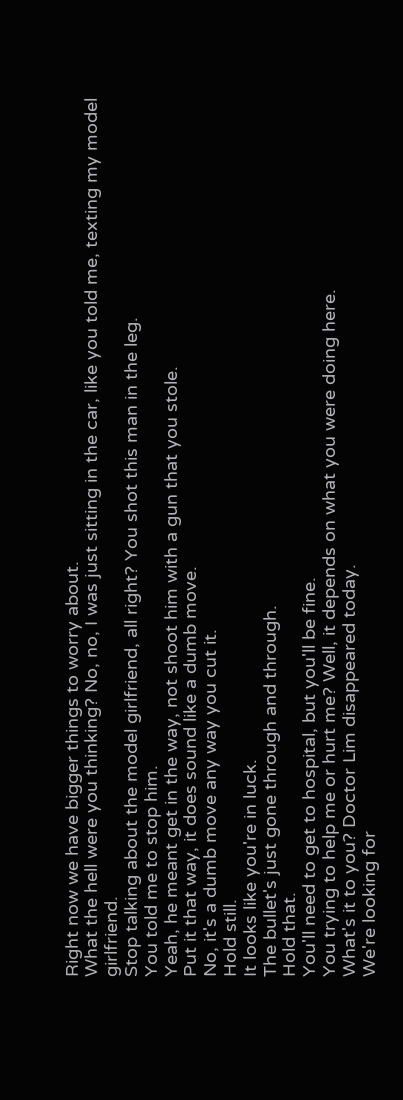Right now we have bigger things to worry about.
What the hell were you thinking? No, no, I was just sitting in the car, like you told me, texting my model girlfriend.
Stop talking about the model girlfriend, all right? You shot this man in the leg.
You told me to stop him.
Yeah, he meant get in the way, not shoot him with a gun that you stole.
Put it that way, it does sound like a dumb move.
No, it's a dumb move any way you cut it.
Hold still.
It looks like you're in luck.
The bullet's just gone through and through.
Hold that.
You'll need to get to hospital, but you'll be fine.
You trying to help me or hurt me? Well, it depends on what you were doing here.
What's it to you? Doctor Lim disappeared today.
We're looking for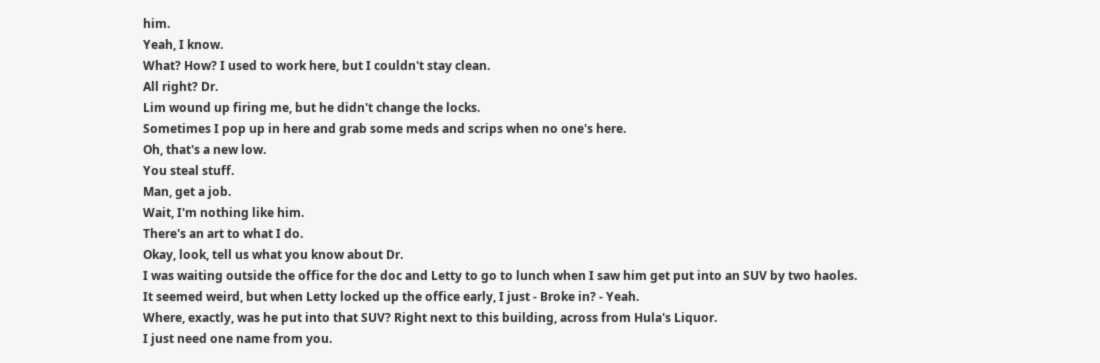him.
Yeah, I know.
What? How? I used to work here, but I couldn't stay clean.
All right? Dr.
Lim wound up firing me, but he didn't change the locks.
Sometimes I pop up in here and grab some meds and scrips when no one's here.
Oh, that's a new low.
You steal stuff.
Man, get a job.
Wait, I'm nothing like him.
There's an art to what I do.
Okay, look, tell us what you know about Dr.
I was waiting outside the office for the doc and Letty to go to lunch when I saw him get put into an SUV by two haoles.
It seemed weird, but when Letty locked up the office early, I just - Broke in? - Yeah.
Where, exactly, was he put into that SUV? Right next to this building, across from Hula's Liquor.
I just need one name from you.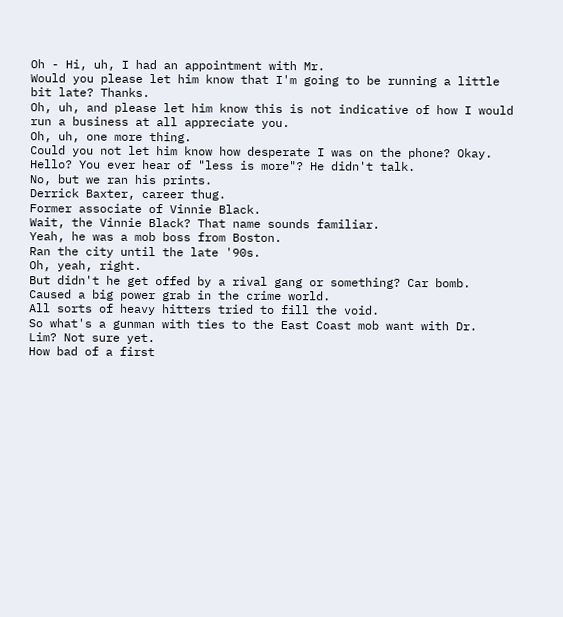Oh - Hi, uh, I had an appointment with Mr.
Would you please let him know that I'm going to be running a little bit late? Thanks.
Oh, uh, and please let him know this is not indicative of how I would run a business at all appreciate you.
Oh, uh, one more thing.
Could you not let him know how desperate I was on the phone? Okay.
Hello? You ever hear of "less is more"? He didn't talk.
No, but we ran his prints.
Derrick Baxter, career thug.
Former associate of Vinnie Black.
Wait, the Vinnie Black? That name sounds familiar.
Yeah, he was a mob boss from Boston.
Ran the city until the late '90s.
Oh, yeah, right.
But didn't he get offed by a rival gang or something? Car bomb.
Caused a big power grab in the crime world.
All sorts of heavy hitters tried to fill the void.
So what's a gunman with ties to the East Coast mob want with Dr.
Lim? Not sure yet.
How bad of a first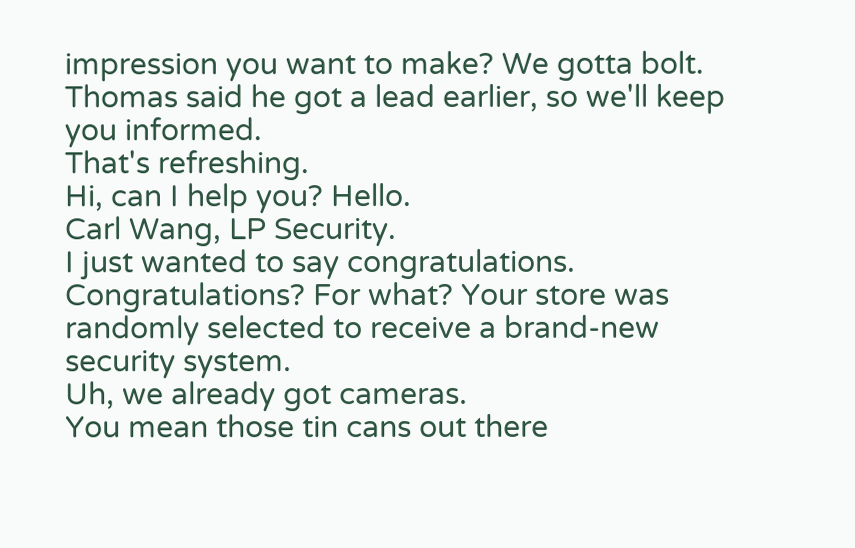impression you want to make? We gotta bolt.
Thomas said he got a lead earlier, so we'll keep you informed.
That's refreshing.
Hi, can I help you? Hello.
Carl Wang, LP Security.
I just wanted to say congratulations.
Congratulations? For what? Your store was randomly selected to receive a brand-new security system.
Uh, we already got cameras.
You mean those tin cans out there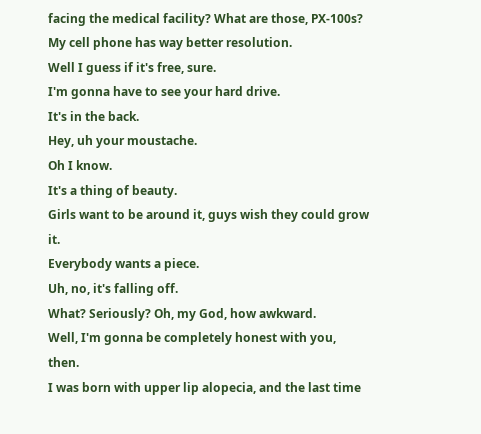facing the medical facility? What are those, PX-100s? My cell phone has way better resolution.
Well I guess if it's free, sure.
I'm gonna have to see your hard drive.
It's in the back.
Hey, uh your moustache.
Oh I know.
It's a thing of beauty.
Girls want to be around it, guys wish they could grow it.
Everybody wants a piece.
Uh, no, it's falling off.
What? Seriously? Oh, my God, how awkward.
Well, I'm gonna be completely honest with you, then.
I was born with upper lip alopecia, and the last time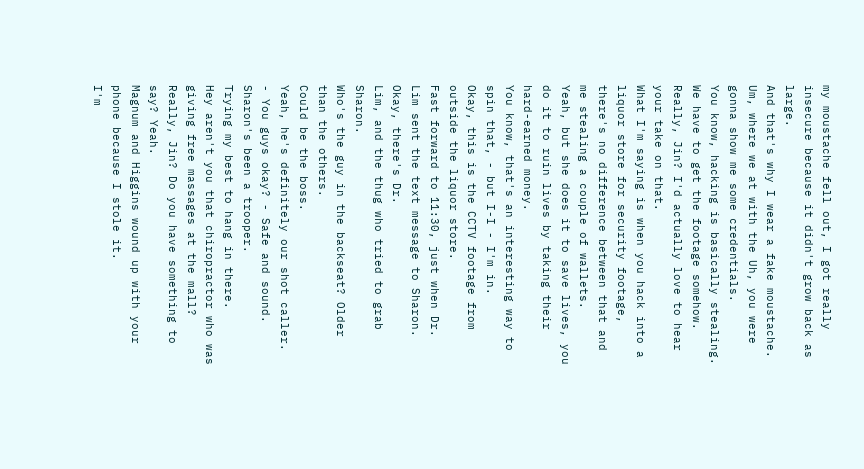my moustache fell out, I got really insecure because it didn't grow back as large.
And that's why I wear a fake moustache.
Um, where we at with the Uh, you were gonna show me some credentials.
You know, hacking is basically stealing.
We have to get the footage somehow.
Really, Jin? I'd actually love to hear your take on that.
What I'm saying is when you hack into a liquor store for security footage, there's no difference between that and me stealing a couple of wallets.
Yeah, but she does it to save lives, you do it to ruin lives by taking their hard-earned money.
You know, that's an interesting way to spin that, - but I-I - I'm in.
Okay, this is the CCTV footage from outside the liquor store.
Fast forward to 11:30, just when Dr.
Lim sent the text message to Sharon.
Okay, there's Dr.
Lim, and the thug who tried to grab Sharon.
Who's the guy in the backseat? Older than the others.
Could be the boss.
Yeah, he's definitely our shot caller.
- You guys okay? - Safe and sound.
Sharon's been a trooper.
Trying my best to hang in there.
Hey aren't you that chiropractor who was giving free massages at the mall? Really, Jin? Do you have something to say? Yeah.
Magnum and Higgins wound up with your phone because I stole it.
I'm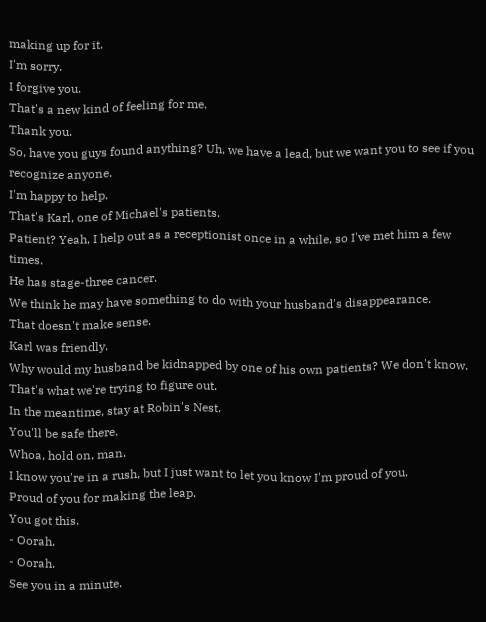making up for it.
I'm sorry.
I forgive you.
That's a new kind of feeling for me.
Thank you.
So, have you guys found anything? Uh, we have a lead, but we want you to see if you recognize anyone.
I'm happy to help.
That's Karl, one of Michael's patients.
Patient? Yeah, I help out as a receptionist once in a while, so I've met him a few times.
He has stage-three cancer.
We think he may have something to do with your husband's disappearance.
That doesn't make sense.
Karl was friendly.
Why would my husband be kidnapped by one of his own patients? We don't know.
That's what we're trying to figure out.
In the meantime, stay at Robin's Nest.
You'll be safe there.
Whoa, hold on, man.
I know you're in a rush, but I just want to let you know I'm proud of you.
Proud of you for making the leap.
You got this.
- Oorah.
- Oorah.
See you in a minute.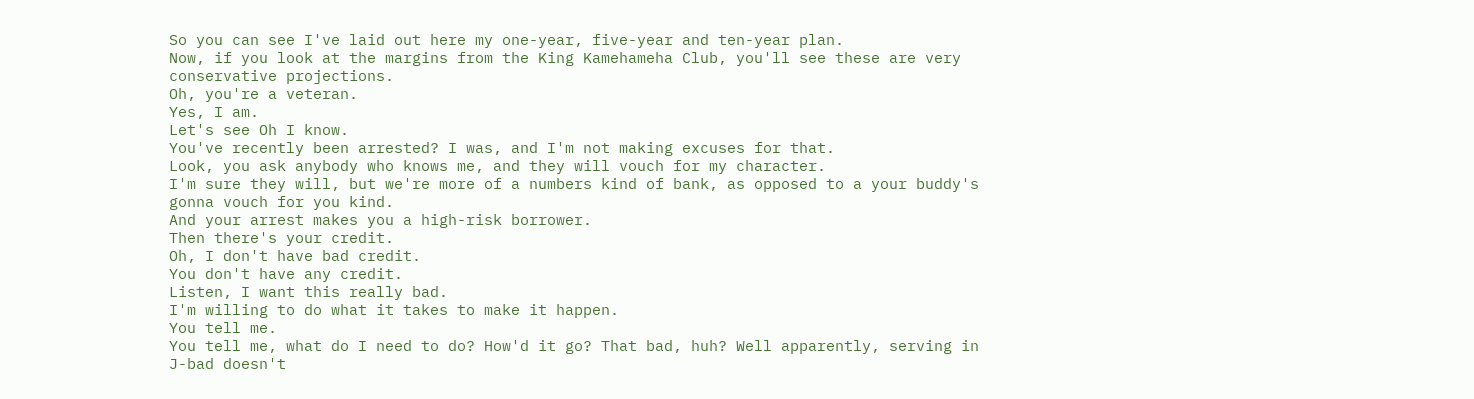So you can see I've laid out here my one-year, five-year and ten-year plan.
Now, if you look at the margins from the King Kamehameha Club, you'll see these are very conservative projections.
Oh, you're a veteran.
Yes, I am.
Let's see Oh I know.
You've recently been arrested? I was, and I'm not making excuses for that.
Look, you ask anybody who knows me, and they will vouch for my character.
I'm sure they will, but we're more of a numbers kind of bank, as opposed to a your buddy's gonna vouch for you kind.
And your arrest makes you a high-risk borrower.
Then there's your credit.
Oh, I don't have bad credit.
You don't have any credit.
Listen, I want this really bad.
I'm willing to do what it takes to make it happen.
You tell me.
You tell me, what do I need to do? How'd it go? That bad, huh? Well apparently, serving in J-bad doesn't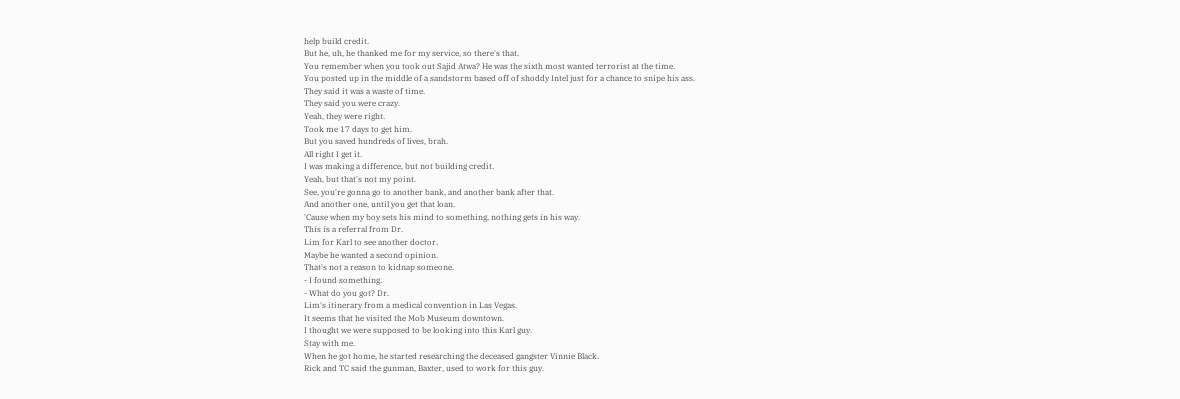help build credit.
But he, uh, he thanked me for my service, so there's that.
You remember when you took out Sajid Atwa? He was the sixth most wanted terrorist at the time.
You posted up in the middle of a sandstorm based off of shoddy Intel just for a chance to snipe his ass.
They said it was a waste of time.
They said you were crazy.
Yeah, they were right.
Took me 17 days to get him.
But you saved hundreds of lives, brah.
All right I get it.
I was making a difference, but not building credit.
Yeah, but that's not my point.
See, you're gonna go to another bank, and another bank after that.
And another one, until you get that loan.
'Cause when my boy sets his mind to something, nothing gets in his way.
This is a referral from Dr.
Lim for Karl to see another doctor.
Maybe he wanted a second opinion.
That's not a reason to kidnap someone.
- I found something.
- What do you got? Dr.
Lim's itinerary from a medical convention in Las Vegas.
It seems that he visited the Mob Museum downtown.
I thought we were supposed to be looking into this Karl guy.
Stay with me.
When he got home, he started researching the deceased gangster Vinnie Black.
Rick and TC said the gunman, Baxter, used to work for this guy.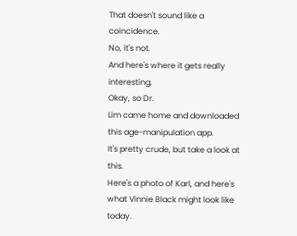That doesn't sound like a coincidence.
No, it's not.
And here's where it gets really interesting.
Okay, so Dr.
Lim came home and downloaded this age-manipulation app.
It's pretty crude, but take a look at this.
Here's a photo of Karl, and here's what Vinnie Black might look like today.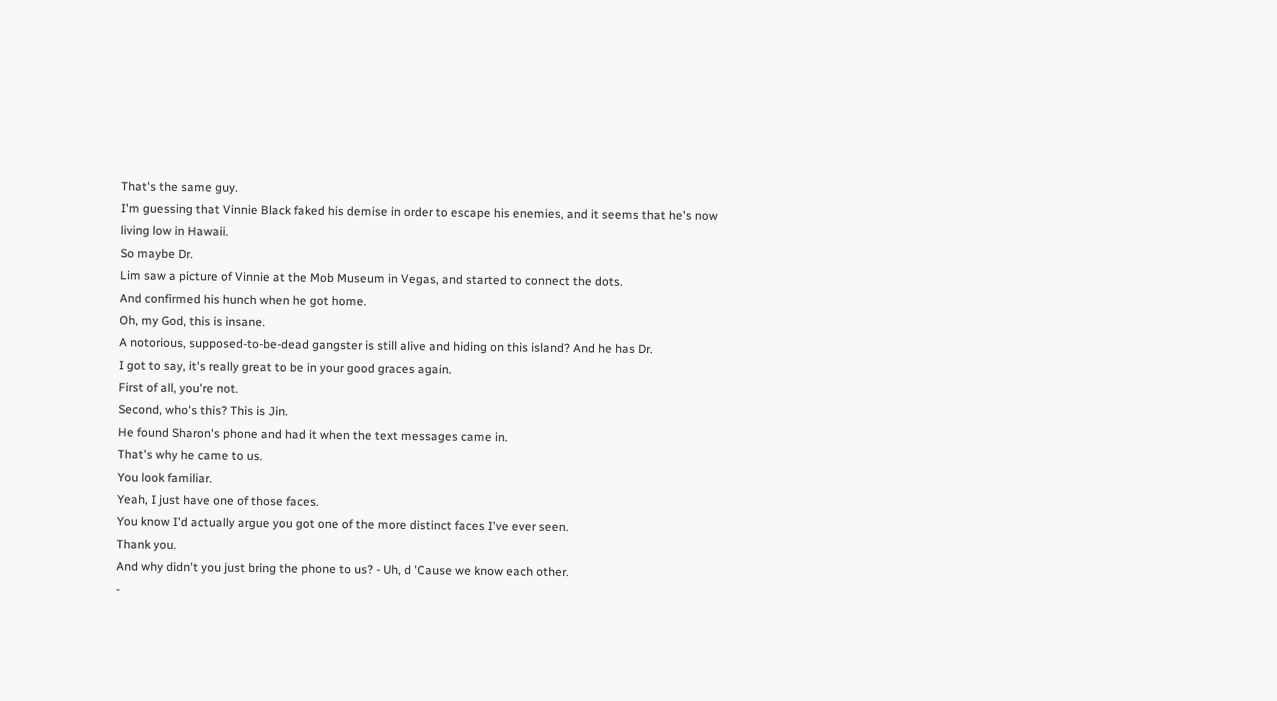That's the same guy.
I'm guessing that Vinnie Black faked his demise in order to escape his enemies, and it seems that he's now living low in Hawaii.
So maybe Dr.
Lim saw a picture of Vinnie at the Mob Museum in Vegas, and started to connect the dots.
And confirmed his hunch when he got home.
Oh, my God, this is insane.
A notorious, supposed-to-be-dead gangster is still alive and hiding on this island? And he has Dr.
I got to say, it's really great to be in your good graces again.
First of all, you're not.
Second, who's this? This is Jin.
He found Sharon's phone and had it when the text messages came in.
That's why he came to us.
You look familiar.
Yeah, I just have one of those faces.
You know I'd actually argue you got one of the more distinct faces I've ever seen.
Thank you.
And why didn't you just bring the phone to us? - Uh, d 'Cause we know each other.
-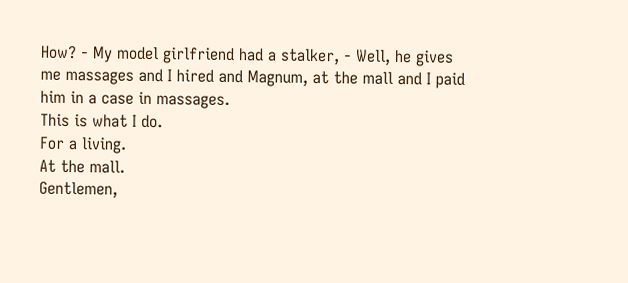How? - My model girlfriend had a stalker, - Well, he gives me massages and I hired and Magnum, at the mall and I paid him in a case in massages.
This is what I do.
For a living.
At the mall.
Gentlemen,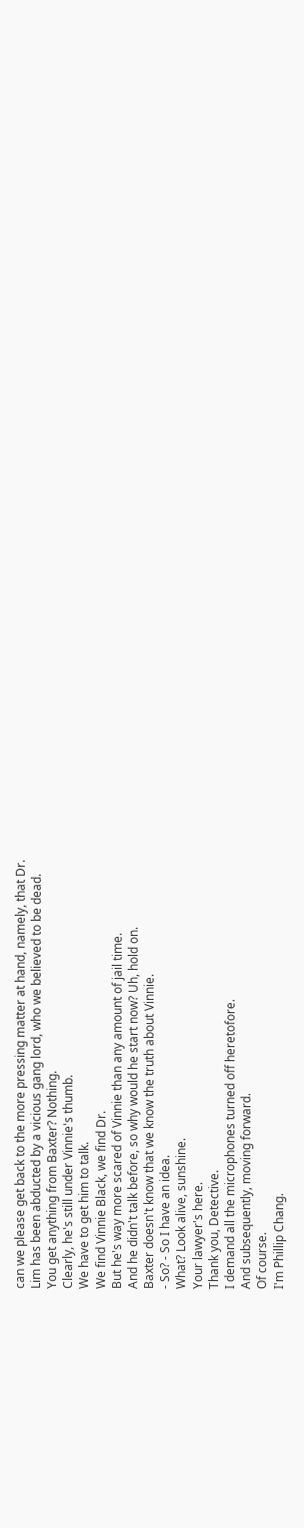can we please get back to the more pressing matter at hand, namely, that Dr.
Lim has been abducted by a vicious gang lord, who we believed to be dead.
You get anything from Baxter? Nothing.
Clearly, he's still under Vinnie's thumb.
We have to get him to talk.
We find Vinnie Black, we find Dr.
But he's way more scared of Vinnie than any amount of jail time.
And he didn't talk before, so why would he start now? Uh, hold on.
Baxter doesn't know that we know the truth about Vinnie.
- So? - So I have an idea.
What? Look alive, sunshine.
Your lawyer's here.
Thank you, Detective.
I demand all the microphones turned off heretofore.
And subsequently, moving forward.
Of course.
I'm Phillip Chang.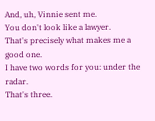And, uh, Vinnie sent me.
You don't look like a lawyer.
That's precisely what makes me a good one.
I have two words for you: under the radar.
That's three.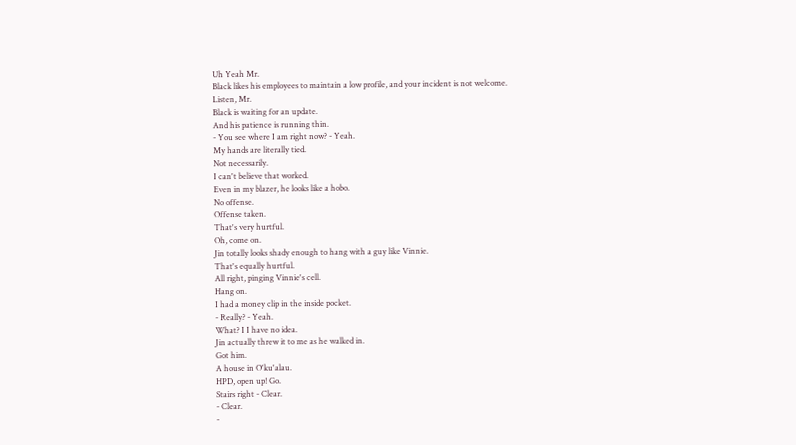Uh Yeah Mr.
Black likes his employees to maintain a low profile, and your incident is not welcome.
Listen, Mr.
Black is waiting for an update.
And his patience is running thin.
- You see where I am right now? - Yeah.
My hands are literally tied.
Not necessarily.
I can't believe that worked.
Even in my blazer, he looks like a hobo.
No offense.
Offense taken.
That's very hurtful.
Oh, come on.
Jin totally looks shady enough to hang with a guy like Vinnie.
That's equally hurtful.
All right, pinging Vinnie's cell.
Hang on.
I had a money clip in the inside pocket.
- Really? - Yeah.
What? I I have no idea.
Jin actually threw it to me as he walked in.
Got him.
A house in O'ku'alau.
HPD, open up! Go.
Stairs right - Clear.
- Clear.
-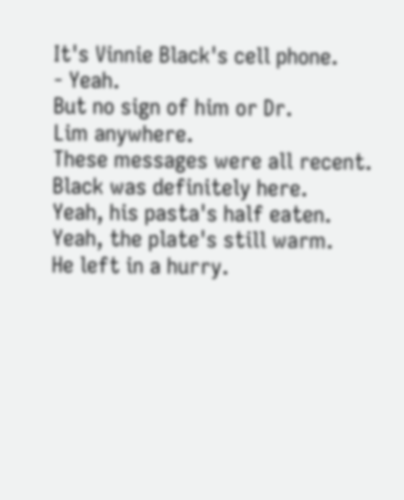It's Vinnie Black's cell phone.
- Yeah.
But no sign of him or Dr.
Lim anywhere.
These messages were all recent.
Black was definitely here.
Yeah, his pasta's half eaten.
Yeah, the plate's still warm.
He left in a hurry.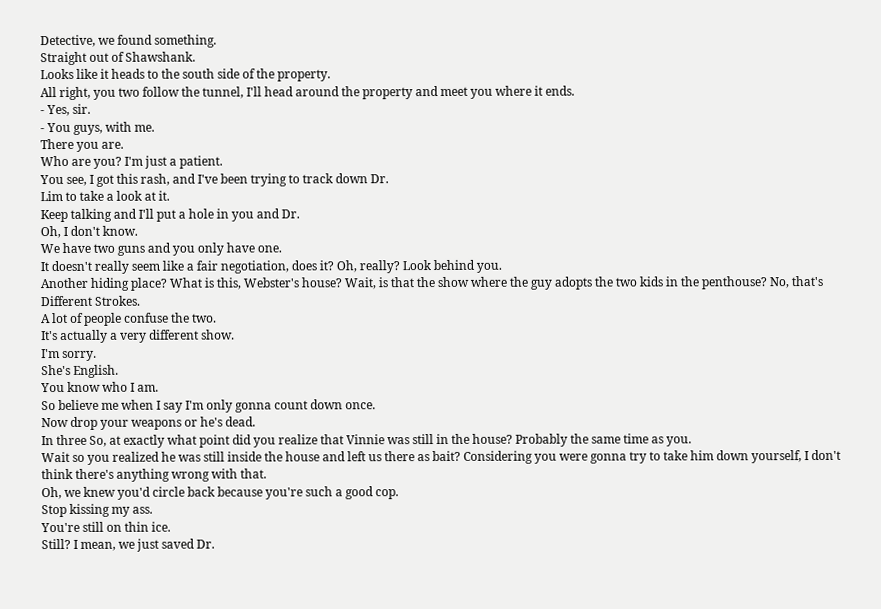Detective, we found something.
Straight out of Shawshank.
Looks like it heads to the south side of the property.
All right, you two follow the tunnel, I'll head around the property and meet you where it ends.
- Yes, sir.
- You guys, with me.
There you are.
Who are you? I'm just a patient.
You see, I got this rash, and I've been trying to track down Dr.
Lim to take a look at it.
Keep talking and I'll put a hole in you and Dr.
Oh, I don't know.
We have two guns and you only have one.
It doesn't really seem like a fair negotiation, does it? Oh, really? Look behind you.
Another hiding place? What is this, Webster's house? Wait, is that the show where the guy adopts the two kids in the penthouse? No, that's Different Strokes.
A lot of people confuse the two.
It's actually a very different show.
I'm sorry.
She's English.
You know who I am.
So believe me when I say I'm only gonna count down once.
Now drop your weapons or he's dead.
In three So, at exactly what point did you realize that Vinnie was still in the house? Probably the same time as you.
Wait so you realized he was still inside the house and left us there as bait? Considering you were gonna try to take him down yourself, I don't think there's anything wrong with that.
Oh, we knew you'd circle back because you're such a good cop.
Stop kissing my ass.
You're still on thin ice.
Still? I mean, we just saved Dr.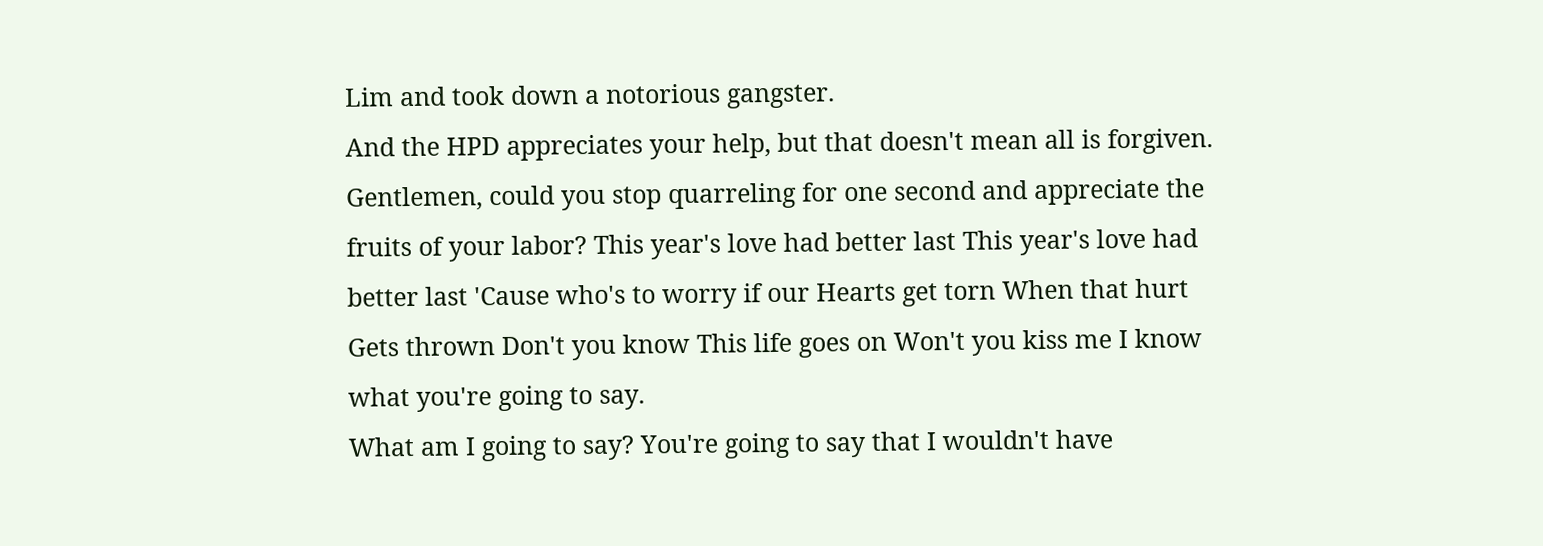Lim and took down a notorious gangster.
And the HPD appreciates your help, but that doesn't mean all is forgiven.
Gentlemen, could you stop quarreling for one second and appreciate the fruits of your labor? This year's love had better last This year's love had better last 'Cause who's to worry if our Hearts get torn When that hurt Gets thrown Don't you know This life goes on Won't you kiss me I know what you're going to say.
What am I going to say? You're going to say that I wouldn't have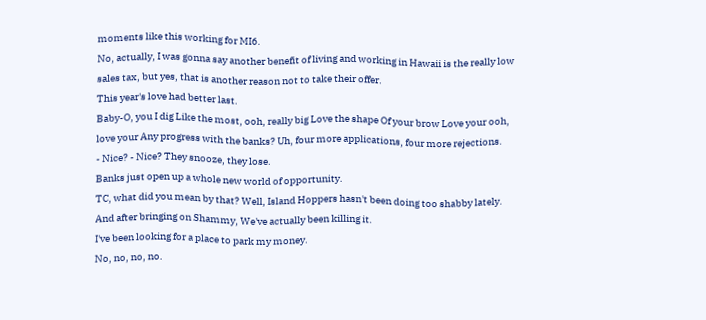moments like this working for MI6.
No, actually, I was gonna say another benefit of living and working in Hawaii is the really low sales tax, but yes, that is another reason not to take their offer.
This year's love had better last.
Baby-O, you I dig Like the most, ooh, really big Love the shape Of your brow Love your ooh, love your Any progress with the banks? Uh, four more applications, four more rejections.
- Nice? - Nice? They snooze, they lose.
Banks just open up a whole new world of opportunity.
TC, what did you mean by that? Well, Island Hoppers hasn't been doing too shabby lately.
And after bringing on Shammy, We've actually been killing it.
I've been looking for a place to park my money.
No, no, no, no.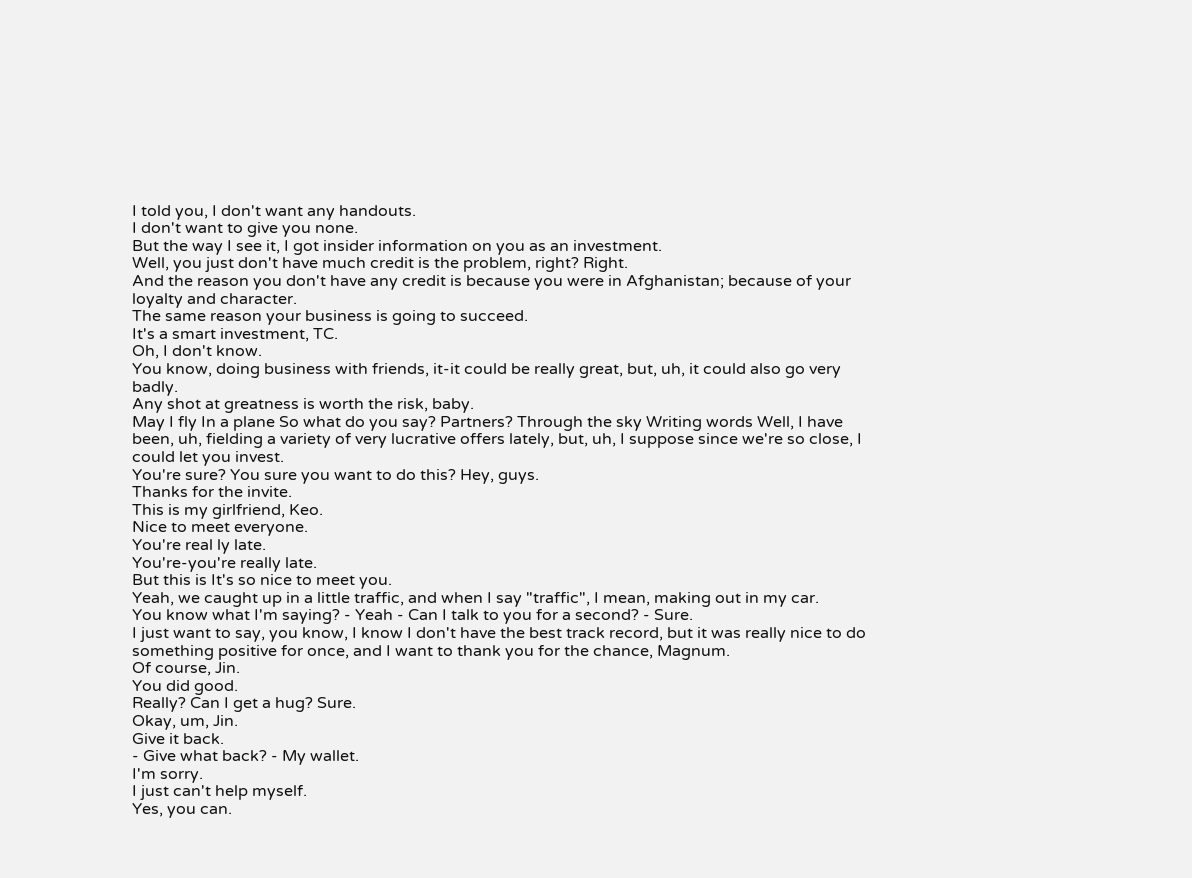I told you, I don't want any handouts.
I don't want to give you none.
But the way I see it, I got insider information on you as an investment.
Well, you just don't have much credit is the problem, right? Right.
And the reason you don't have any credit is because you were in Afghanistan; because of your loyalty and character.
The same reason your business is going to succeed.
It's a smart investment, TC.
Oh, I don't know.
You know, doing business with friends, it-it could be really great, but, uh, it could also go very badly.
Any shot at greatness is worth the risk, baby.
May I fly In a plane So what do you say? Partners? Through the sky Writing words Well, I have been, uh, fielding a variety of very lucrative offers lately, but, uh, I suppose since we're so close, I could let you invest.
You're sure? You sure you want to do this? Hey, guys.
Thanks for the invite.
This is my girlfriend, Keo.
Nice to meet everyone.
You're real ly late.
You're-you're really late.
But this is It's so nice to meet you.
Yeah, we caught up in a little traffic, and when I say "traffic", I mean, making out in my car.
You know what I'm saying? - Yeah - Can I talk to you for a second? - Sure.
I just want to say, you know, I know I don't have the best track record, but it was really nice to do something positive for once, and I want to thank you for the chance, Magnum.
Of course, Jin.
You did good.
Really? Can I get a hug? Sure.
Okay, um, Jin.
Give it back.
- Give what back? - My wallet.
I'm sorry.
I just can't help myself.
Yes, you can.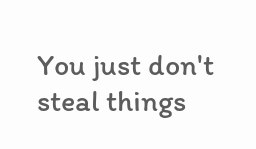You just don't steal things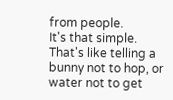from people.
It's that simple.
That's like telling a bunny not to hop, or water not to get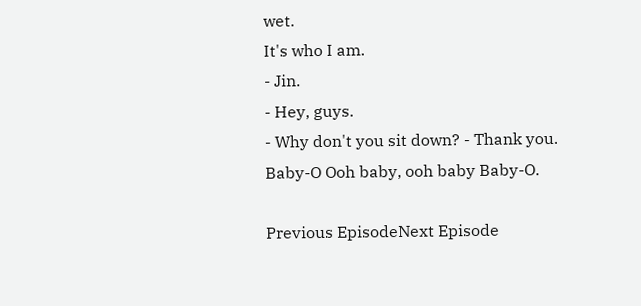wet.
It's who I am.
- Jin.
- Hey, guys.
- Why don't you sit down? - Thank you.
Baby-O Ooh baby, ooh baby Baby-O.

Previous EpisodeNext Episode